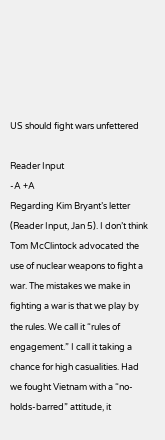US should fight wars unfettered

Reader Input
-A +A
Regarding Kim Bryant’s letter (Reader Input, Jan 5). I don’t think Tom McClintock advocated the use of nuclear weapons to fight a war. The mistakes we make in fighting a war is that we play by the rules. We call it “rules of engagement.” I call it taking a chance for high casualities. Had we fought Vietnam with a “no-holds-barred” attitude, it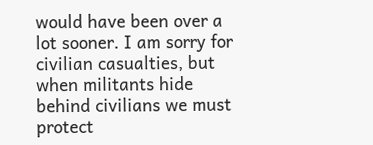would have been over a lot sooner. I am sorry for civilian casualties, but when militants hide behind civilians we must protect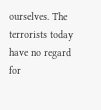ourselves. The terrorists today have no regard for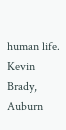human life. Kevin Brady, Auburn